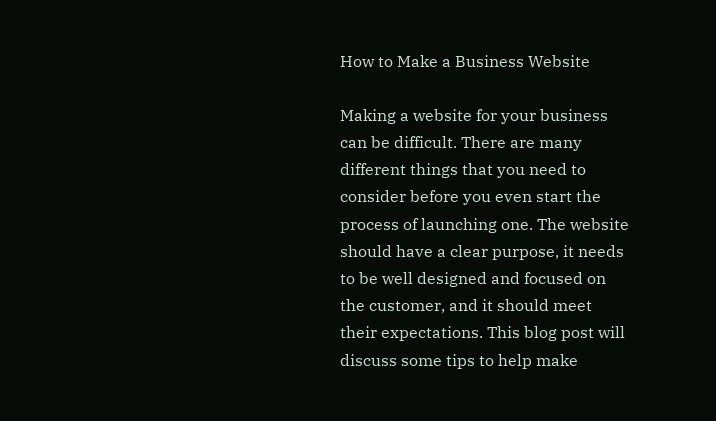How to Make a Business Website

Making a website for your business can be difficult. There are many different things that you need to consider before you even start the process of launching one. The website should have a clear purpose, it needs to be well designed and focused on the customer, and it should meet their expectations. This blog post will discuss some tips to help make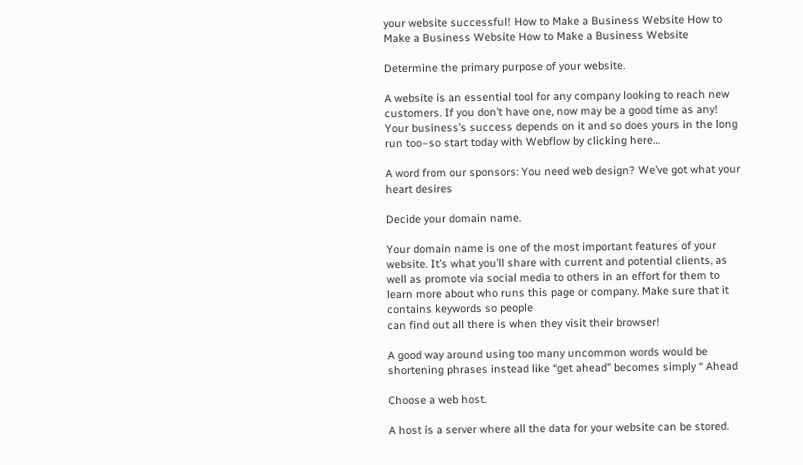your website successful! How to Make a Business Website How to Make a Business Website How to Make a Business Website

Determine the primary purpose of your website.

A website is an essential tool for any company looking to reach new customers. If you don’t have one, now may be a good time as any! Your business’s success depends on it and so does yours in the long run too–so start today with Webflow by clicking here…

A word from our sponsors: You need web design? We’ve got what your heart desires

Decide your domain name.

Your domain name is one of the most important features of your website. It’s what you’ll share with current and potential clients, as well as promote via social media to others in an effort for them to learn more about who runs this page or company. Make sure that it contains keywords so people
can find out all there is when they visit their browser!

A good way around using too many uncommon words would be shortening phrases instead like “get ahead” becomes simply “ Ahead

Choose a web host.

A host is a server where all the data for your website can be stored.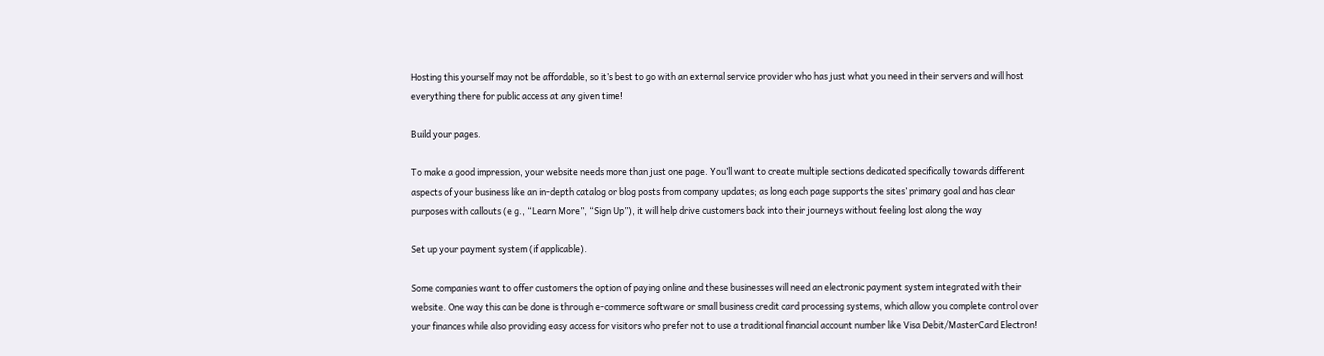Hosting this yourself may not be affordable, so it’s best to go with an external service provider who has just what you need in their servers and will host everything there for public access at any given time!

Build your pages.

To make a good impression, your website needs more than just one page. You’ll want to create multiple sections dedicated specifically towards different aspects of your business like an in-depth catalog or blog posts from company updates; as long each page supports the sites’ primary goal and has clear purposes with callouts (e g., “Learn More”, “Sign Up”), it will help drive customers back into their journeys without feeling lost along the way

Set up your payment system (if applicable).

Some companies want to offer customers the option of paying online and these businesses will need an electronic payment system integrated with their website. One way this can be done is through e-commerce software or small business credit card processing systems, which allow you complete control over your finances while also providing easy access for visitors who prefer not to use a traditional financial account number like Visa Debit/MasterCard Electron!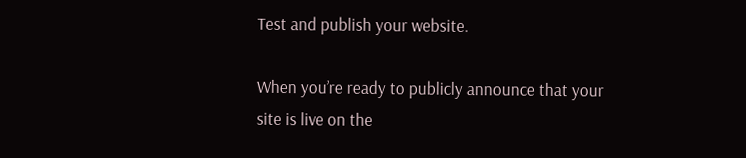Test and publish your website.

When you’re ready to publicly announce that your site is live on the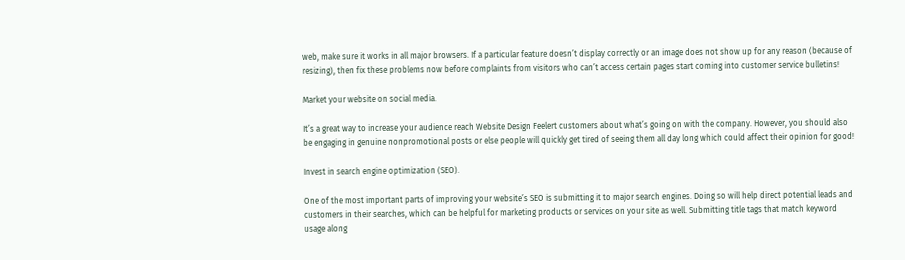web, make sure it works in all major browsers. If a particular feature doesn’t display correctly or an image does not show up for any reason (because of resizing), then fix these problems now before complaints from visitors who can’t access certain pages start coming into customer service bulletins!

Market your website on social media.

It’s a great way to increase your audience reach Website Design Feelert customers about what’s going on with the company. However, you should also be engaging in genuine nonpromotional posts or else people will quickly get tired of seeing them all day long which could affect their opinion for good!

Invest in search engine optimization (SEO).

One of the most important parts of improving your website’s SEO is submitting it to major search engines. Doing so will help direct potential leads and customers in their searches, which can be helpful for marketing products or services on your site as well. Submitting title tags that match keyword usage along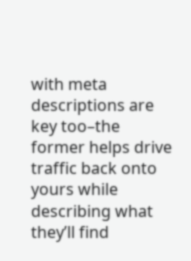with meta descriptions are key too–the former helps drive traffic back onto yours while describing what they’ll find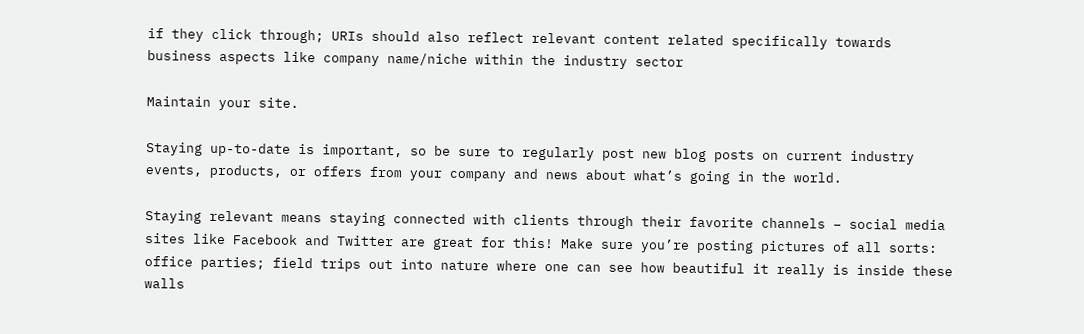if they click through; URIs should also reflect relevant content related specifically towards business aspects like company name/niche within the industry sector

Maintain your site.

Staying up-to-date is important, so be sure to regularly post new blog posts on current industry events, products, or offers from your company and news about what’s going in the world.

Staying relevant means staying connected with clients through their favorite channels – social media sites like Facebook and Twitter are great for this! Make sure you’re posting pictures of all sorts: office parties; field trips out into nature where one can see how beautiful it really is inside these walls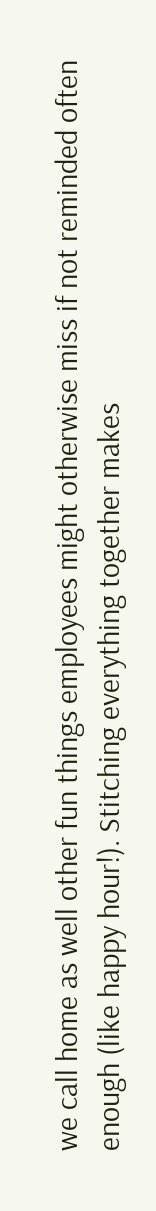we call home as well other fun things employees might otherwise miss if not reminded often enough (like happy hour!). Stitching everything together makes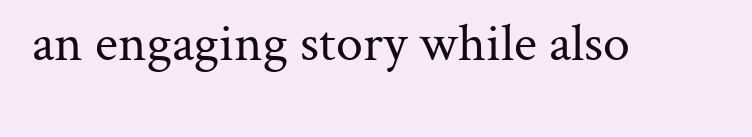an engaging story while also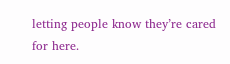letting people know they’re cared for here.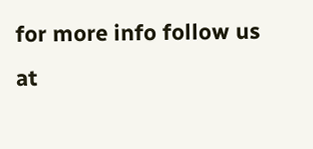for more info follow us at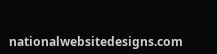nationalwebsitedesigns.com